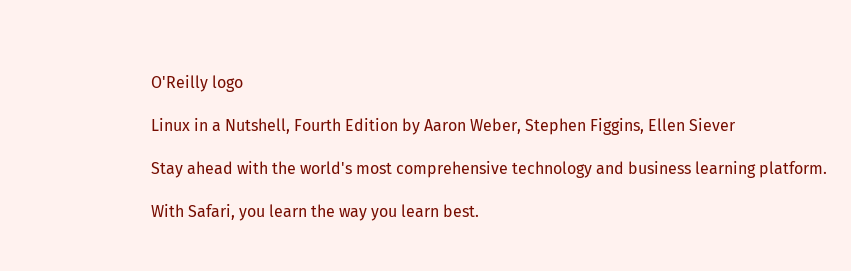O'Reilly logo

Linux in a Nutshell, Fourth Edition by Aaron Weber, Stephen Figgins, Ellen Siever

Stay ahead with the world's most comprehensive technology and business learning platform.

With Safari, you learn the way you learn best.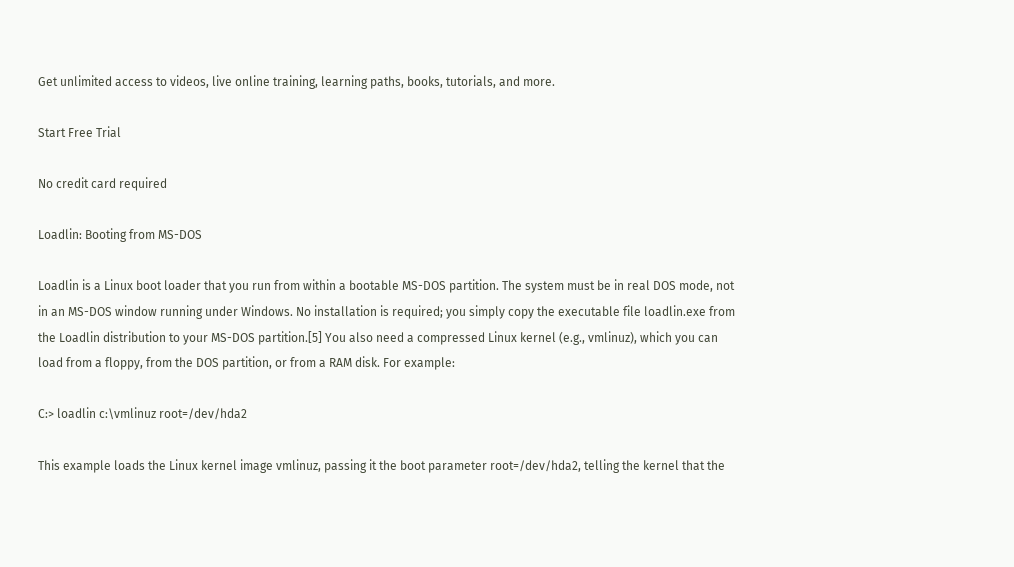Get unlimited access to videos, live online training, learning paths, books, tutorials, and more.

Start Free Trial

No credit card required

Loadlin: Booting from MS-DOS

Loadlin is a Linux boot loader that you run from within a bootable MS-DOS partition. The system must be in real DOS mode, not in an MS-DOS window running under Windows. No installation is required; you simply copy the executable file loadlin.exe from the Loadlin distribution to your MS-DOS partition.[5] You also need a compressed Linux kernel (e.g., vmlinuz), which you can load from a floppy, from the DOS partition, or from a RAM disk. For example:

C:> loadlin c:\vmlinuz root=/dev/hda2

This example loads the Linux kernel image vmlinuz, passing it the boot parameter root=/dev/hda2, telling the kernel that the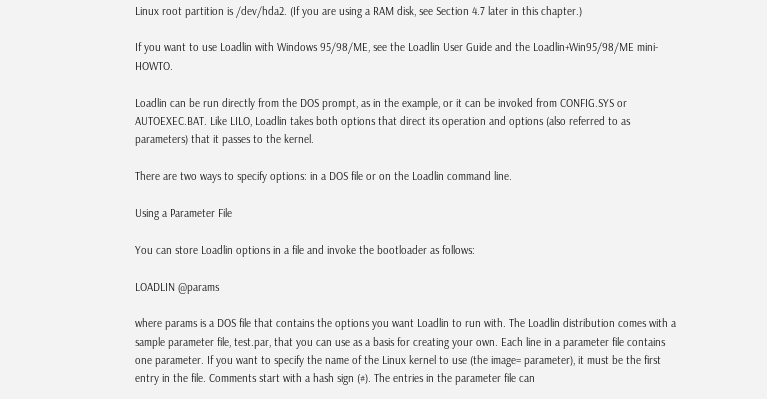Linux root partition is /dev/hda2. (If you are using a RAM disk, see Section 4.7 later in this chapter.)

If you want to use Loadlin with Windows 95/98/ME, see the Loadlin User Guide and the Loadlin+Win95/98/ME mini-HOWTO.

Loadlin can be run directly from the DOS prompt, as in the example, or it can be invoked from CONFIG.SYS or AUTOEXEC.BAT. Like LILO, Loadlin takes both options that direct its operation and options (also referred to as parameters) that it passes to the kernel.

There are two ways to specify options: in a DOS file or on the Loadlin command line.

Using a Parameter File

You can store Loadlin options in a file and invoke the bootloader as follows:

LOADLIN @params

where params is a DOS file that contains the options you want Loadlin to run with. The Loadlin distribution comes with a sample parameter file, test.par, that you can use as a basis for creating your own. Each line in a parameter file contains one parameter. If you want to specify the name of the Linux kernel to use (the image= parameter), it must be the first entry in the file. Comments start with a hash sign (#). The entries in the parameter file can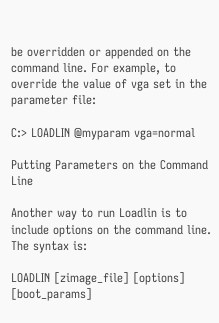be overridden or appended on the command line. For example, to override the value of vga set in the parameter file:

C:> LOADLIN @myparam vga=normal

Putting Parameters on the Command Line

Another way to run Loadlin is to include options on the command line. The syntax is:

LOADLIN [zimage_file] [options] [boot_params]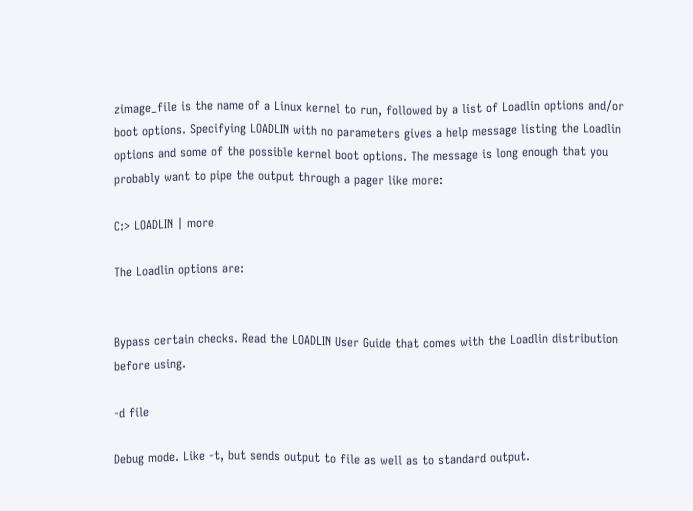zimage_file is the name of a Linux kernel to run, followed by a list of Loadlin options and/or boot options. Specifying LOADLIN with no parameters gives a help message listing the Loadlin options and some of the possible kernel boot options. The message is long enough that you probably want to pipe the output through a pager like more:

C:> LOADLIN | more

The Loadlin options are:


Bypass certain checks. Read the LOADLIN User Guide that comes with the Loadlin distribution before using.

-d file

Debug mode. Like -t, but sends output to file as well as to standard output.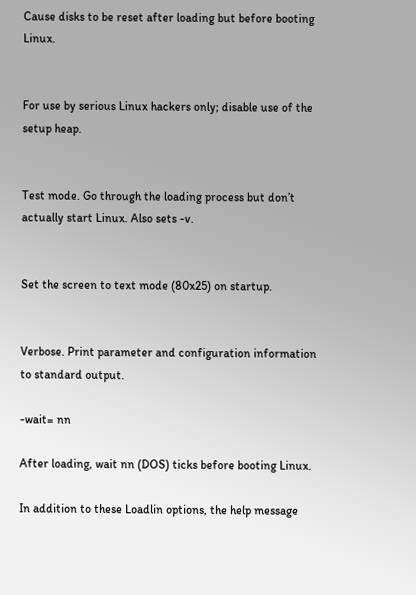Cause disks to be reset after loading but before booting Linux.


For use by serious Linux hackers only; disable use of the setup heap.


Test mode. Go through the loading process but don’t actually start Linux. Also sets -v.


Set the screen to text mode (80x25) on startup.


Verbose. Print parameter and configuration information to standard output.

-wait= nn

After loading, wait nn (DOS) ticks before booting Linux.

In addition to these Loadlin options, the help message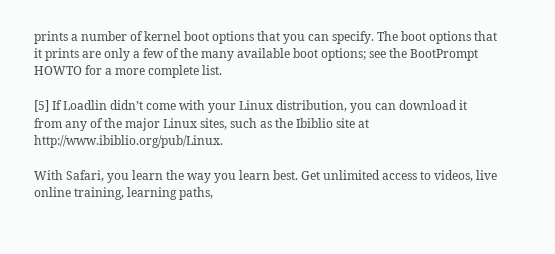prints a number of kernel boot options that you can specify. The boot options that it prints are only a few of the many available boot options; see the BootPrompt HOWTO for a more complete list.

[5] If Loadlin didn’t come with your Linux distribution, you can download it from any of the major Linux sites, such as the Ibiblio site at http://www.ibiblio.org/pub/Linux.

With Safari, you learn the way you learn best. Get unlimited access to videos, live online training, learning paths,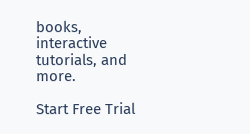books, interactive tutorials, and more.

Start Free Trial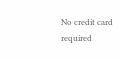No credit card required